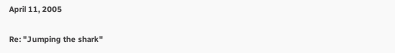April 11, 2005

Re: "Jumping the shark"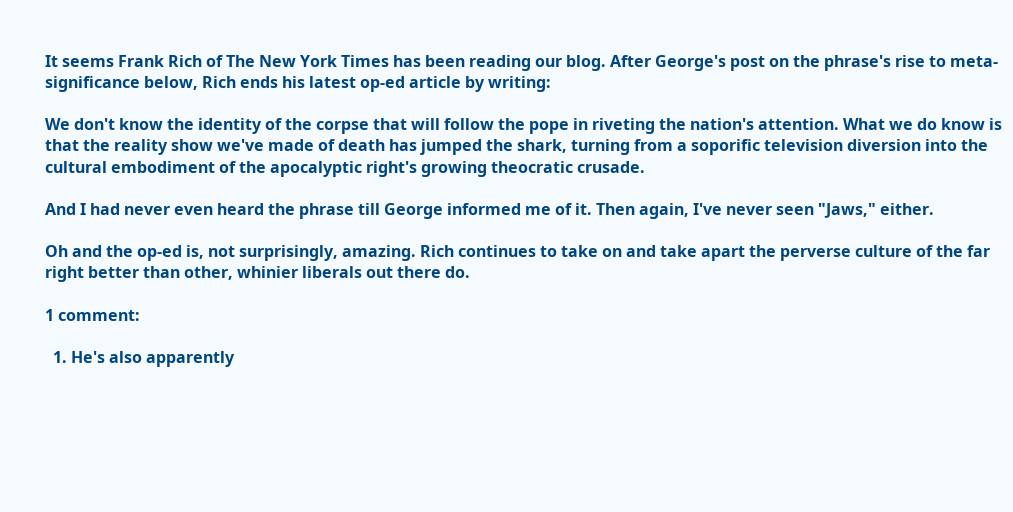It seems Frank Rich of The New York Times has been reading our blog. After George's post on the phrase's rise to meta-significance below, Rich ends his latest op-ed article by writing:

We don't know the identity of the corpse that will follow the pope in riveting the nation's attention. What we do know is that the reality show we've made of death has jumped the shark, turning from a soporific television diversion into the cultural embodiment of the apocalyptic right's growing theocratic crusade.

And I had never even heard the phrase till George informed me of it. Then again, I've never seen "Jaws," either.

Oh and the op-ed is, not surprisingly, amazing. Rich continues to take on and take apart the perverse culture of the far right better than other, whinier liberals out there do.

1 comment:

  1. He's also apparently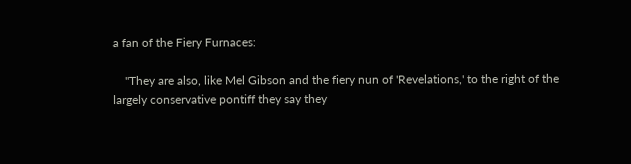a fan of the Fiery Furnaces:

    "They are also, like Mel Gibson and the fiery nun of 'Revelations,' to the right of the largely conservative pontiff they say they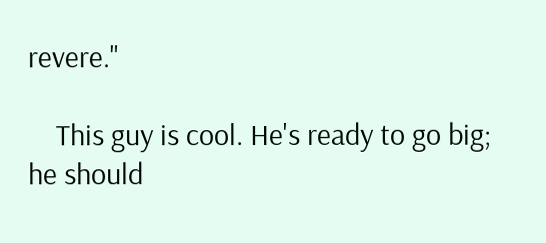revere."

    This guy is cool. He's ready to go big; he should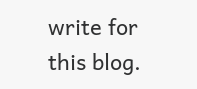write for this blog.